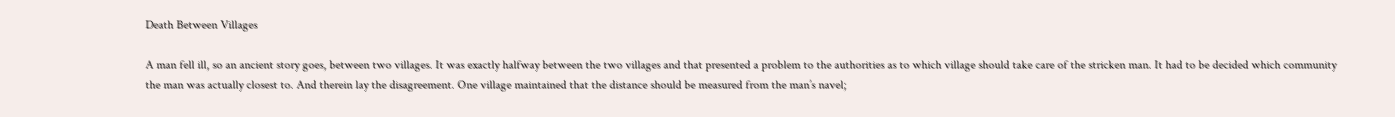Death Between Villages

A man fell ill, so an ancient story goes, between two villages. It was exactly halfway between the two villages and that presented a problem to the authorities as to which village should take care of the stricken man. It had to be decided which community the man was actually closest to. And therein lay the disagreement. One village maintained that the distance should be measured from the man’s navel;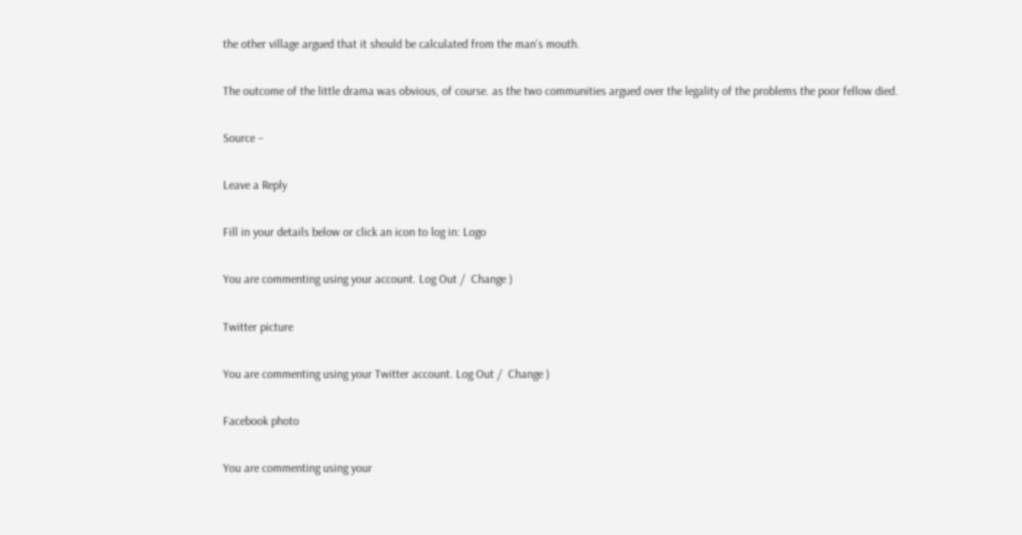the other village argued that it should be calculated from the man’s mouth.

The outcome of the little drama was obvious, of course. as the two communities argued over the legality of the problems the poor fellow died.

Source –

Leave a Reply

Fill in your details below or click an icon to log in: Logo

You are commenting using your account. Log Out /  Change )

Twitter picture

You are commenting using your Twitter account. Log Out /  Change )

Facebook photo

You are commenting using your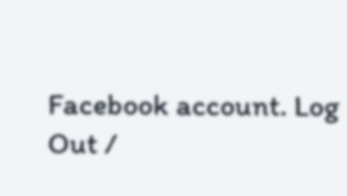Facebook account. Log Out /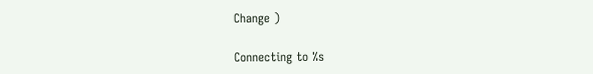Change )

Connecting to %s